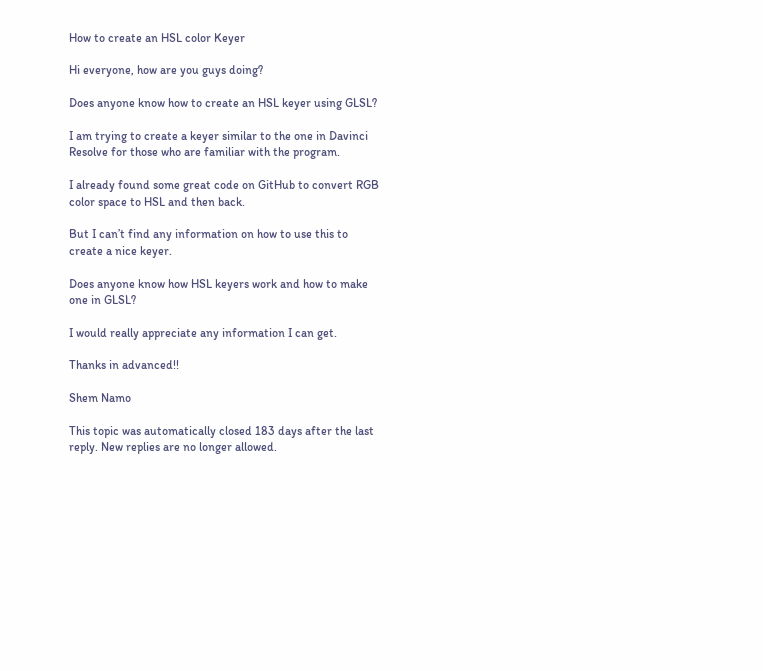How to create an HSL color Keyer

Hi everyone, how are you guys doing?

Does anyone know how to create an HSL keyer using GLSL?

I am trying to create a keyer similar to the one in Davinci Resolve for those who are familiar with the program.

I already found some great code on GitHub to convert RGB color space to HSL and then back.

But I can’t find any information on how to use this to create a nice keyer.

Does anyone know how HSL keyers work and how to make one in GLSL?

I would really appreciate any information I can get.

Thanks in advanced!!

Shem Namo

This topic was automatically closed 183 days after the last reply. New replies are no longer allowed.